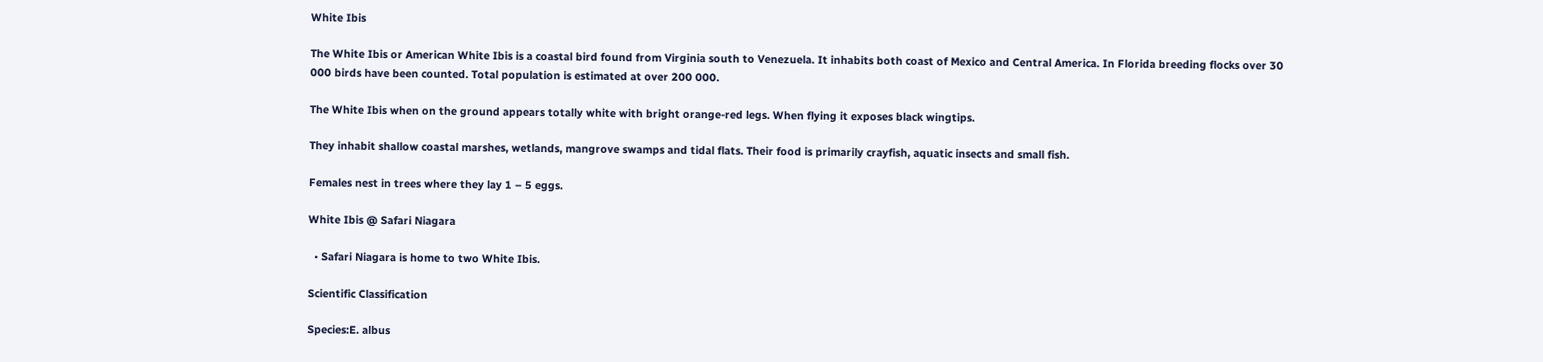White Ibis

The White Ibis or American White Ibis is a coastal bird found from Virginia south to Venezuela. It inhabits both coast of Mexico and Central America. In Florida breeding flocks over 30 000 birds have been counted. Total population is estimated at over 200 000.

The White Ibis when on the ground appears totally white with bright orange-red legs. When flying it exposes black wingtips.

They inhabit shallow coastal marshes, wetlands, mangrove swamps and tidal flats. Their food is primarily crayfish, aquatic insects and small fish.

Females nest in trees where they lay 1 – 5 eggs.

White Ibis @ Safari Niagara

  • Safari Niagara is home to two White Ibis.

Scientific Classification

Species:E. albus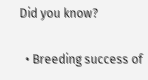Did you know?

  • Breeding success of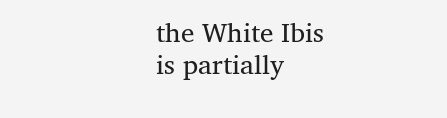the White Ibis is partially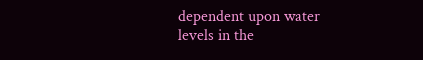dependent upon water levels in the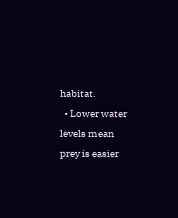habitat.
  • Lower water levels mean prey is easier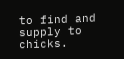to find and supply to chicks.